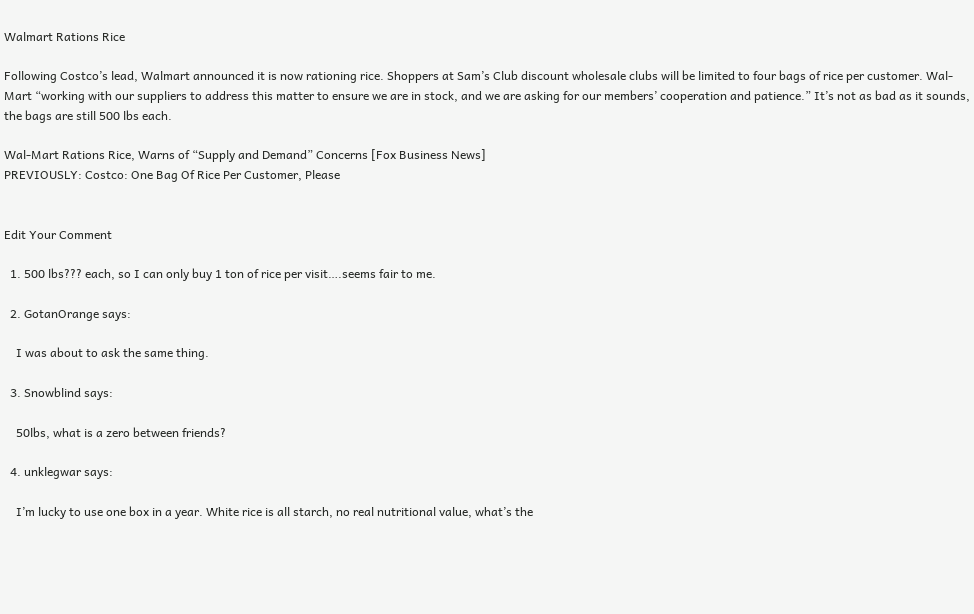Walmart Rations Rice

Following Costco’s lead, Walmart announced it is now rationing rice. Shoppers at Sam’s Club discount wholesale clubs will be limited to four bags of rice per customer. Wal-Mart “working with our suppliers to address this matter to ensure we are in stock, and we are asking for our members’ cooperation and patience.” It’s not as bad as it sounds, the bags are still 500 lbs each.

Wal-Mart Rations Rice, Warns of “Supply and Demand” Concerns [Fox Business News]
PREVIOUSLY: Costco: One Bag Of Rice Per Customer, Please


Edit Your Comment

  1. 500 lbs??? each, so I can only buy 1 ton of rice per visit….seems fair to me.

  2. GotanOrange says:

    I was about to ask the same thing.

  3. Snowblind says:

    50lbs, what is a zero between friends?

  4. unklegwar says:

    I’m lucky to use one box in a year. White rice is all starch, no real nutritional value, what’s the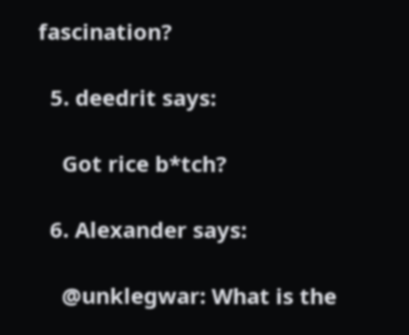fascination?

  5. deedrit says:

    Got rice b*tch?

  6. Alexander says:

    @unklegwar: What is the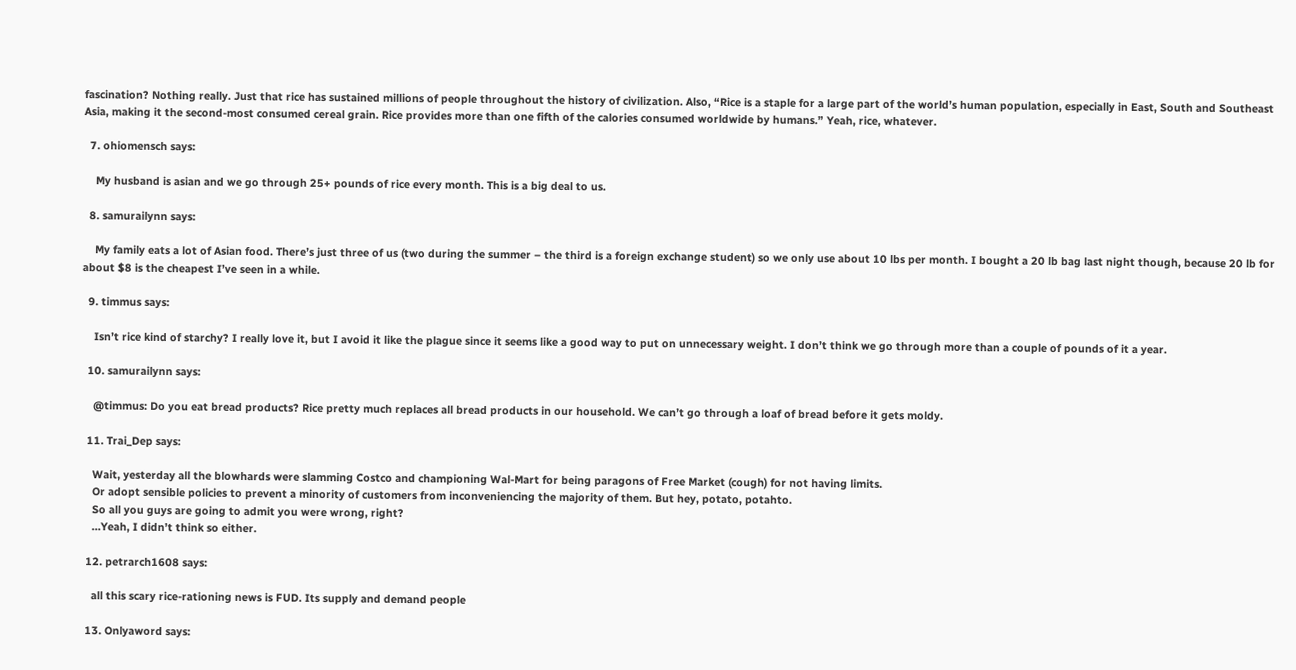fascination? Nothing really. Just that rice has sustained millions of people throughout the history of civilization. Also, “Rice is a staple for a large part of the world’s human population, especially in East, South and Southeast Asia, making it the second-most consumed cereal grain. Rice provides more than one fifth of the calories consumed worldwide by humans.” Yeah, rice, whatever.

  7. ohiomensch says:

    My husband is asian and we go through 25+ pounds of rice every month. This is a big deal to us.

  8. samurailynn says:

    My family eats a lot of Asian food. There’s just three of us (two during the summer – the third is a foreign exchange student) so we only use about 10 lbs per month. I bought a 20 lb bag last night though, because 20 lb for about $8 is the cheapest I’ve seen in a while.

  9. timmus says:

    Isn’t rice kind of starchy? I really love it, but I avoid it like the plague since it seems like a good way to put on unnecessary weight. I don’t think we go through more than a couple of pounds of it a year.

  10. samurailynn says:

    @timmus: Do you eat bread products? Rice pretty much replaces all bread products in our household. We can’t go through a loaf of bread before it gets moldy.

  11. Trai_Dep says:

    Wait, yesterday all the blowhards were slamming Costco and championing Wal-Mart for being paragons of Free Market (cough) for not having limits.
    Or adopt sensible policies to prevent a minority of customers from inconveniencing the majority of them. But hey, potato, potahto.
    So all you guys are going to admit you were wrong, right?
    …Yeah, I didn’t think so either.

  12. petrarch1608 says:

    all this scary rice-rationing news is FUD. Its supply and demand people

  13. Onlyaword says: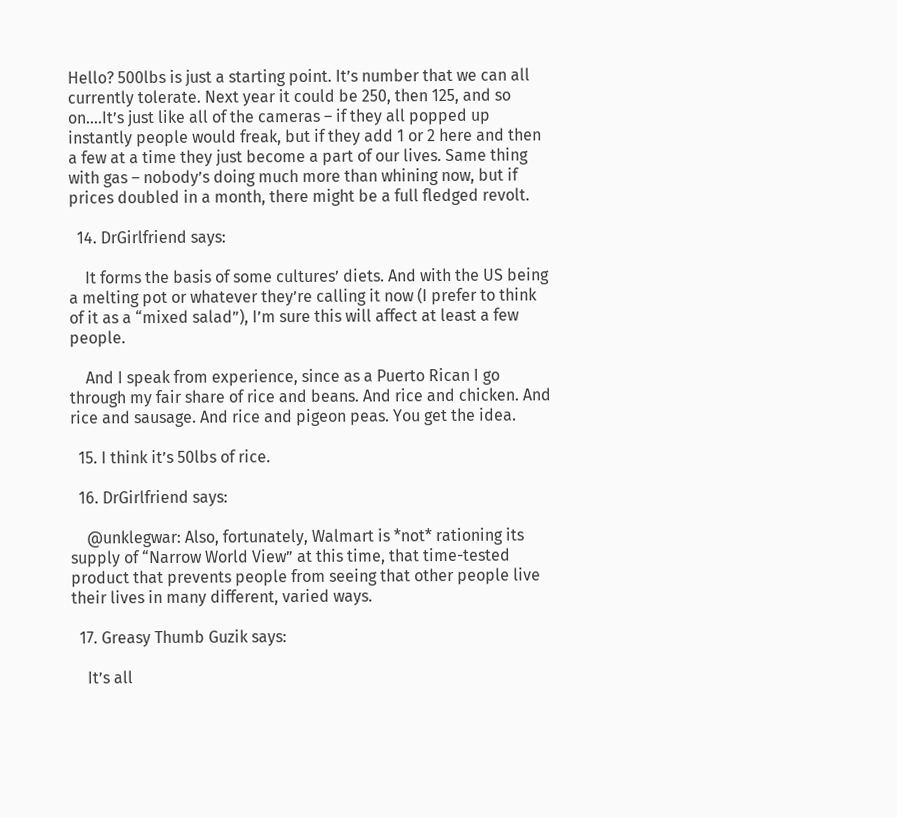Hello? 500lbs is just a starting point. It’s number that we can all currently tolerate. Next year it could be 250, then 125, and so on….It’s just like all of the cameras – if they all popped up instantly people would freak, but if they add 1 or 2 here and then a few at a time they just become a part of our lives. Same thing with gas – nobody’s doing much more than whining now, but if prices doubled in a month, there might be a full fledged revolt.

  14. DrGirlfriend says:

    It forms the basis of some cultures’ diets. And with the US being a melting pot or whatever they’re calling it now (I prefer to think of it as a “mixed salad”), I’m sure this will affect at least a few people.

    And I speak from experience, since as a Puerto Rican I go through my fair share of rice and beans. And rice and chicken. And rice and sausage. And rice and pigeon peas. You get the idea.

  15. I think it’s 50lbs of rice.

  16. DrGirlfriend says:

    @unklegwar: Also, fortunately, Walmart is *not* rationing its supply of “Narrow World View” at this time, that time-tested product that prevents people from seeing that other people live their lives in many different, varied ways.

  17. Greasy Thumb Guzik says:

    It’s all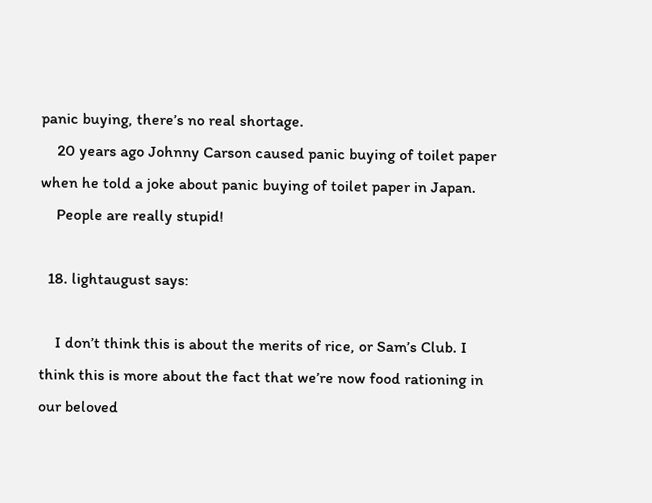panic buying, there’s no real shortage.
    20 years ago Johnny Carson caused panic buying of toilet paper when he told a joke about panic buying of toilet paper in Japan.
    People are really stupid!

  18. lightaugust says:

    I don’t think this is about the merits of rice, or Sam’s Club. I think this is more about the fact that we’re now food rationing in our beloved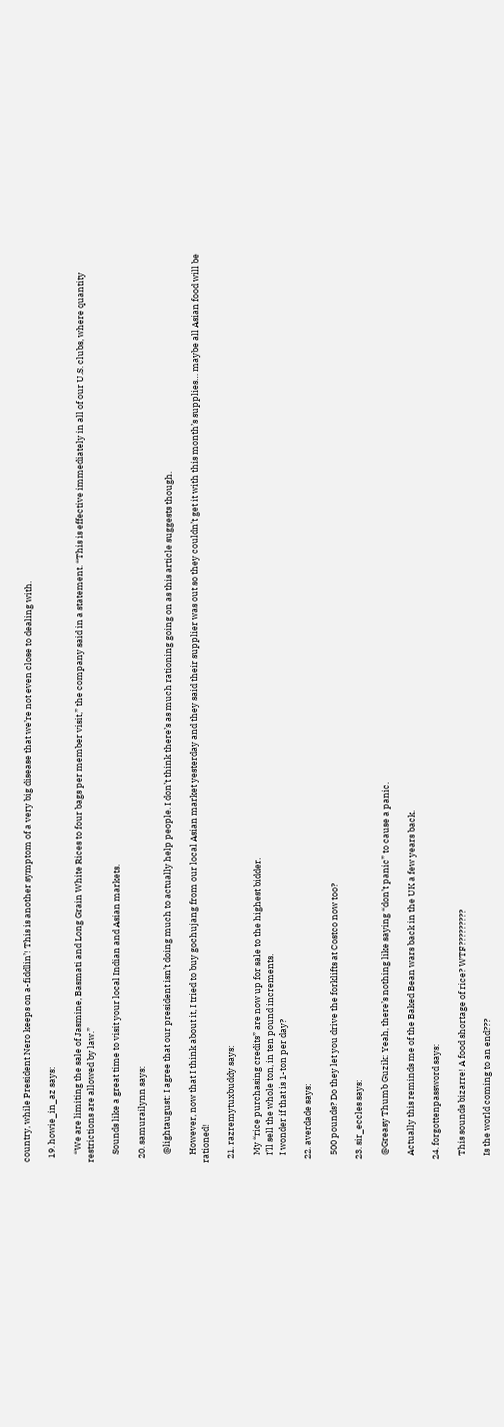country, while President Nero keeps on a-fiddlin’! This is another symptom of a very big disease that we’re not even close to dealing with.

  19. howie_in_az says:

    “We are limiting the sale of Jasmine, Basmati and Long Grain White Rices to four bags per member visit,” the company said in a statement. “This is effective immediately in all of our U.S. clubs, where quantity restrictions are allowed by law.”

    Sounds like a great time to visit your local Indian and Asian markets.

  20. samurailynn says:

    @lightaugust: I agree that our president isn’t doing much to actually help people. I don’t think there’s as much rationing going on as this article suggests though.

    However, now that I think about it, I tried to buy gochujang from our local Asian market yesterday and they said their supplier was out so they couldn’t get it with this month’s supplies… maybe all Asian food will be rationed!

  21. razremytuxbuddy says:

    My “rice purchasing credits” are now up for sale to the highest bidder.
    I’ll sell the whole ton, in ten pound increments.
    I wonder if that is 1-ton per day?

  22. averdade says:

    500 pounds? Do they let you drive the forklifts at Costco now too?

  23. sir_eccles says:

    @Greasy Thumb Guzik: Yeah, there’s nothing like saying “don’t panic” to cause a panic.

    Actually this reminds me of the Baked Bean wars back in the UK a few years back.

  24. forgottenpassword says:

    This sounds bizarre! A food shortage of rice? WTF?????????

    Is the world coming to an end???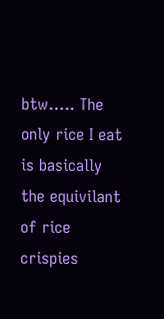btw….. The only rice I eat is basically the equivilant of rice crispies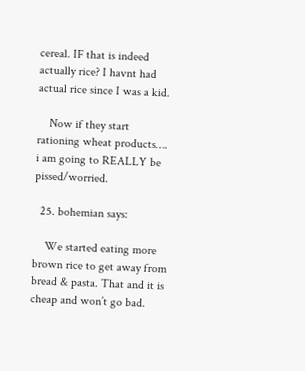cereal. IF that is indeed actually rice? I havnt had actual rice since I was a kid.

    Now if they start rationing wheat products…. i am going to REALLY be pissed/worried.

  25. bohemian says:

    We started eating more brown rice to get away from bread & pasta. That and it is cheap and won’t go bad.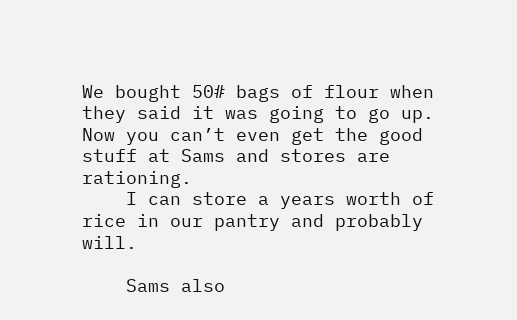We bought 50# bags of flour when they said it was going to go up. Now you can’t even get the good stuff at Sams and stores are rationing.
    I can store a years worth of rice in our pantry and probably will.

    Sams also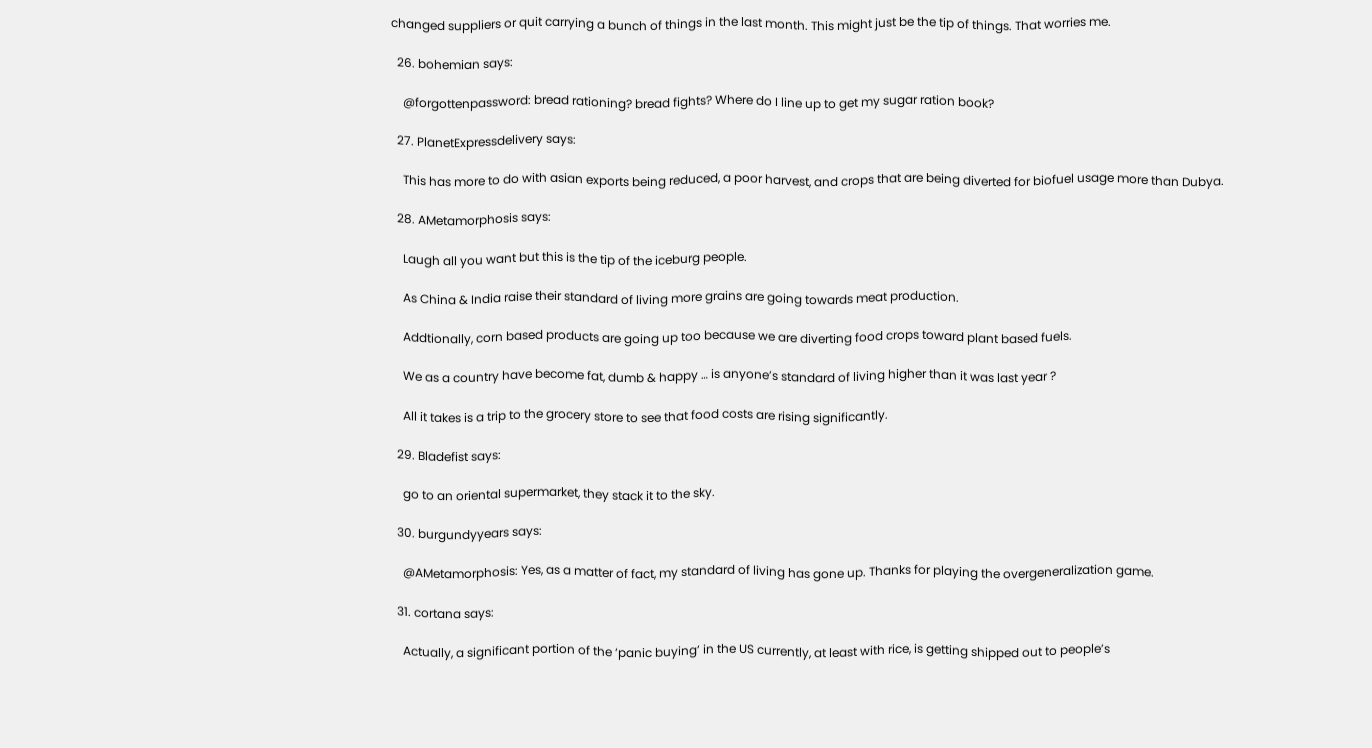changed suppliers or quit carrying a bunch of things in the last month. This might just be the tip of things. That worries me.

  26. bohemian says:

    @forgottenpassword: bread rationing? bread fights? Where do I line up to get my sugar ration book?

  27. PlanetExpressdelivery says:

    This has more to do with asian exports being reduced, a poor harvest, and crops that are being diverted for biofuel usage more than Dubya.

  28. AMetamorphosis says:

    Laugh all you want but this is the tip of the iceburg people.

    As China & India raise their standard of living more grains are going towards meat production.

    Addtionally, corn based products are going up too because we are diverting food crops toward plant based fuels.

    We as a country have become fat, dumb & happy … is anyone’s standard of living higher than it was last year ?

    All it takes is a trip to the grocery store to see that food costs are rising significantly.

  29. Bladefist says:

    go to an oriental supermarket, they stack it to the sky.

  30. burgundyyears says:

    @AMetamorphosis: Yes, as a matter of fact, my standard of living has gone up. Thanks for playing the overgeneralization game.

  31. cortana says:

    Actually, a significant portion of the ‘panic buying’ in the US currently, at least with rice, is getting shipped out to people’s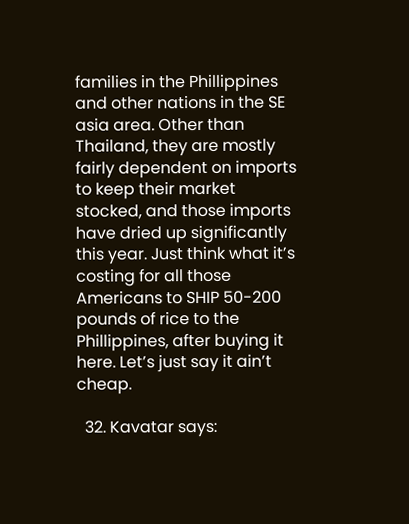families in the Phillippines and other nations in the SE asia area. Other than Thailand, they are mostly fairly dependent on imports to keep their market stocked, and those imports have dried up significantly this year. Just think what it’s costing for all those Americans to SHIP 50-200 pounds of rice to the Phillippines, after buying it here. Let’s just say it ain’t cheap.

  32. Kavatar says: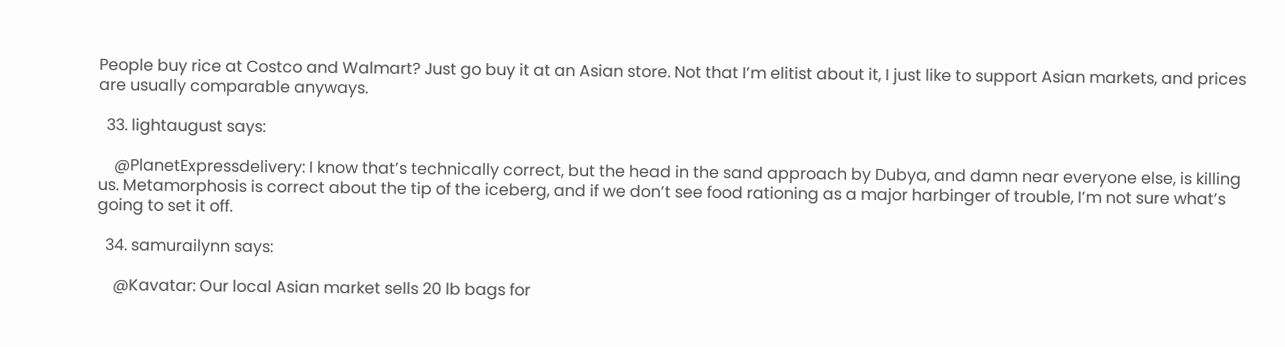People buy rice at Costco and Walmart? Just go buy it at an Asian store. Not that I’m elitist about it, I just like to support Asian markets, and prices are usually comparable anyways.

  33. lightaugust says:

    @PlanetExpressdelivery: I know that’s technically correct, but the head in the sand approach by Dubya, and damn near everyone else, is killing us. Metamorphosis is correct about the tip of the iceberg, and if we don’t see food rationing as a major harbinger of trouble, I’m not sure what’s going to set it off.

  34. samurailynn says:

    @Kavatar: Our local Asian market sells 20 lb bags for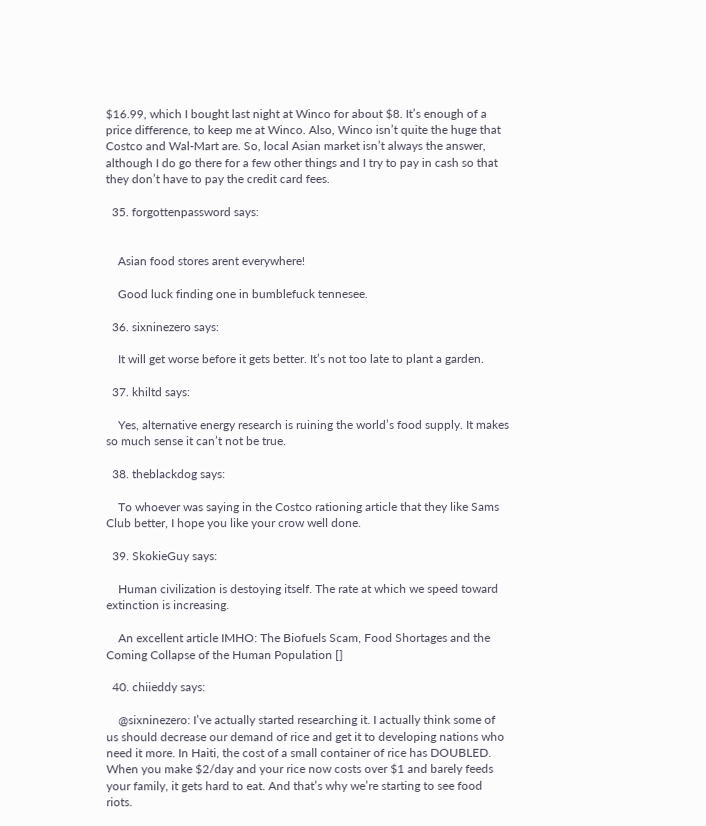$16.99, which I bought last night at Winco for about $8. It’s enough of a price difference, to keep me at Winco. Also, Winco isn’t quite the huge that Costco and Wal-Mart are. So, local Asian market isn’t always the answer, although I do go there for a few other things and I try to pay in cash so that they don’t have to pay the credit card fees.

  35. forgottenpassword says:


    Asian food stores arent everywhere!

    Good luck finding one in bumblefuck tennesee.

  36. sixninezero says:

    It will get worse before it gets better. It’s not too late to plant a garden.

  37. khiltd says:

    Yes, alternative energy research is ruining the world’s food supply. It makes so much sense it can’t not be true.

  38. theblackdog says:

    To whoever was saying in the Costco rationing article that they like Sams Club better, I hope you like your crow well done.

  39. SkokieGuy says:

    Human civilization is destoying itself. The rate at which we speed toward extinction is increasing.

    An excellent article IMHO: The Biofuels Scam, Food Shortages and the Coming Collapse of the Human Population []

  40. chiieddy says:

    @sixninezero: I’ve actually started researching it. I actually think some of us should decrease our demand of rice and get it to developing nations who need it more. In Haiti, the cost of a small container of rice has DOUBLED. When you make $2/day and your rice now costs over $1 and barely feeds your family, it gets hard to eat. And that’s why we’re starting to see food riots.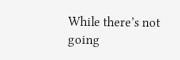While there’s not going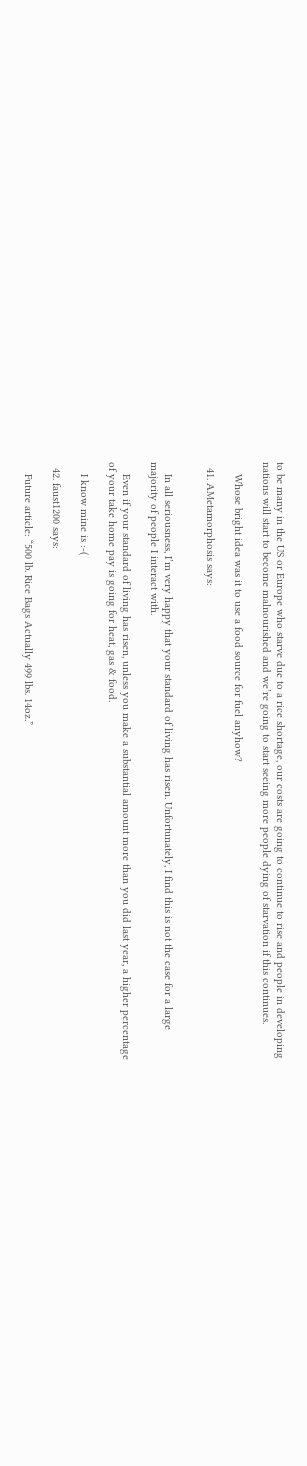to be many in the US or Europe who starve due to a rice shortage, our costs are going to continue to rise and people in developing nations will start to become malnourished and we’re going to start seeing more people dying of starvation if this continues.

    Whose bright idea was it to use a food source for fuel anyhow?

  41. AMetamorphosis says:


    In all seriousness, I’m very happy that your standard of living has risen. Unfortunately, I find this is not the case for a large majority of people I interact with.

    Even if your standard of living has risen, unless you make a substantial amount more than you did last year, a higher percentage of your take home pay is going for heat, gas & food.

    I know mine is :-(

  42. faust1200 says:

    Future article: “500 lb. Rice Bags Actually 499 lbs. 14oz.”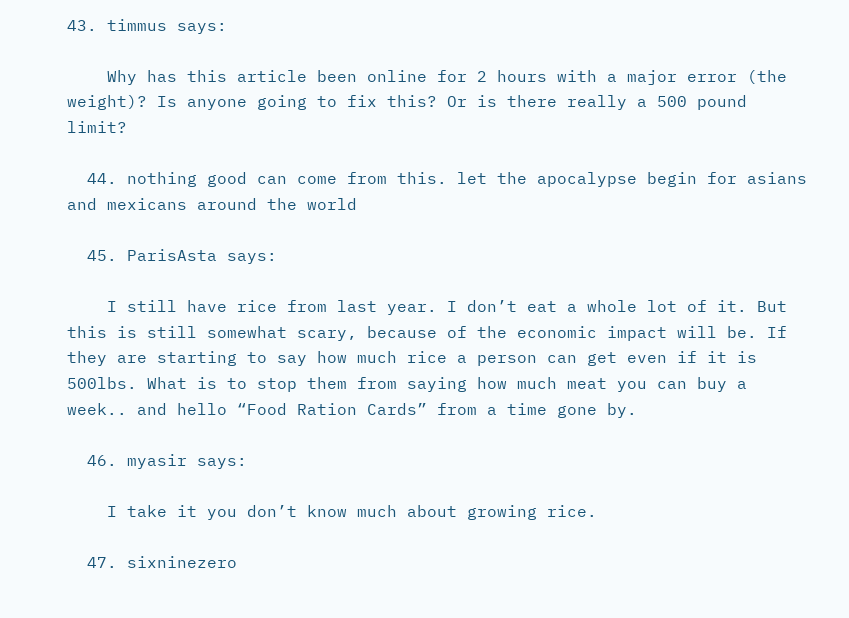43. timmus says:

    Why has this article been online for 2 hours with a major error (the weight)? Is anyone going to fix this? Or is there really a 500 pound limit?

  44. nothing good can come from this. let the apocalypse begin for asians and mexicans around the world

  45. ParisAsta says:

    I still have rice from last year. I don’t eat a whole lot of it. But this is still somewhat scary, because of the economic impact will be. If they are starting to say how much rice a person can get even if it is 500lbs. What is to stop them from saying how much meat you can buy a week.. and hello “Food Ration Cards” from a time gone by.

  46. myasir says:

    I take it you don’t know much about growing rice.

  47. sixninezero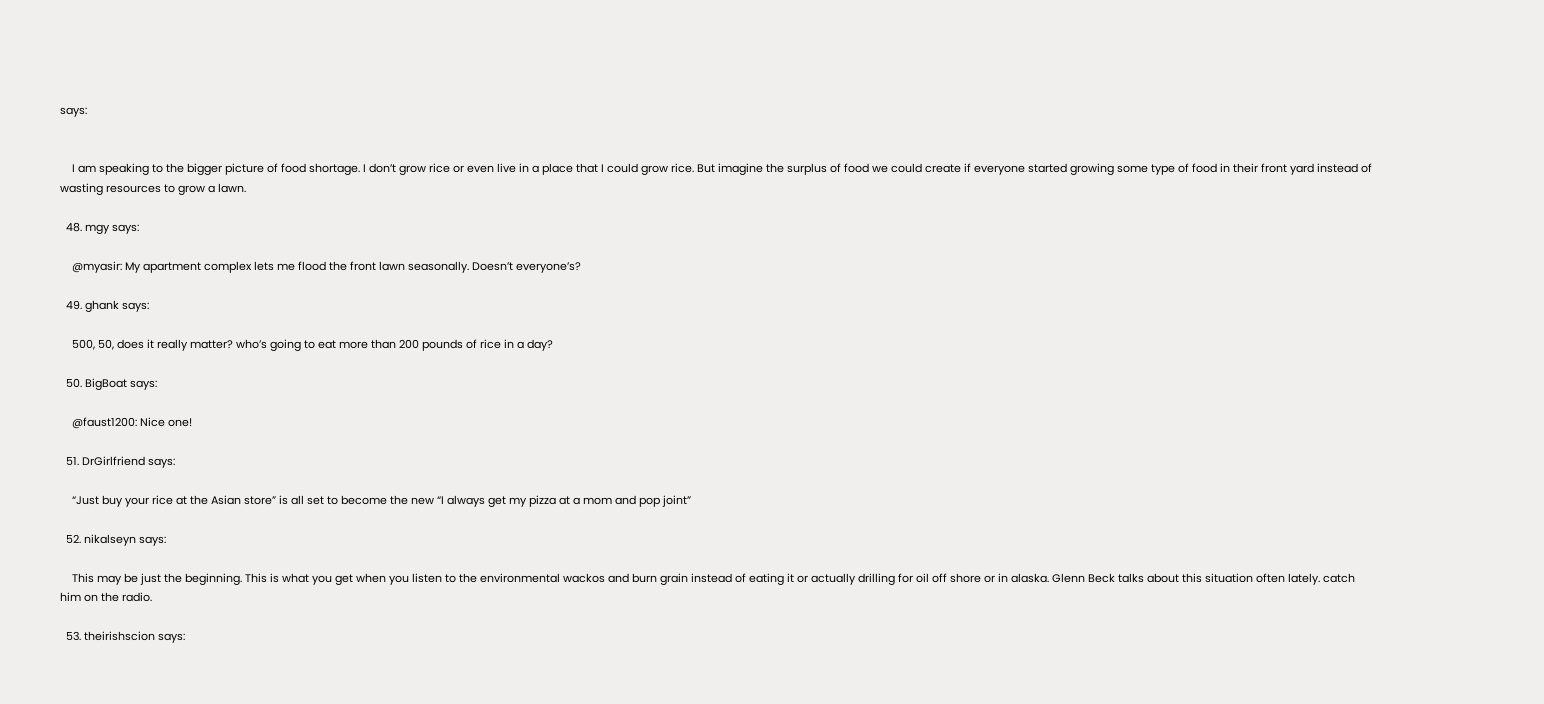says:


    I am speaking to the bigger picture of food shortage. I don’t grow rice or even live in a place that I could grow rice. But imagine the surplus of food we could create if everyone started growing some type of food in their front yard instead of wasting resources to grow a lawn.

  48. mgy says:

    @myasir: My apartment complex lets me flood the front lawn seasonally. Doesn’t everyone’s?

  49. ghank says:

    500, 50, does it really matter? who’s going to eat more than 200 pounds of rice in a day?

  50. BigBoat says:

    @faust1200: Nice one!

  51. DrGirlfriend says:

    “Just buy your rice at the Asian store” is all set to become the new “I always get my pizza at a mom and pop joint”

  52. nikalseyn says:

    This may be just the beginning. This is what you get when you listen to the environmental wackos and burn grain instead of eating it or actually drilling for oil off shore or in alaska. Glenn Beck talks about this situation often lately. catch him on the radio.

  53. theirishscion says: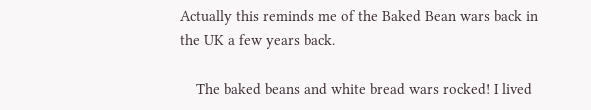Actually this reminds me of the Baked Bean wars back in the UK a few years back.

    The baked beans and white bread wars rocked! I lived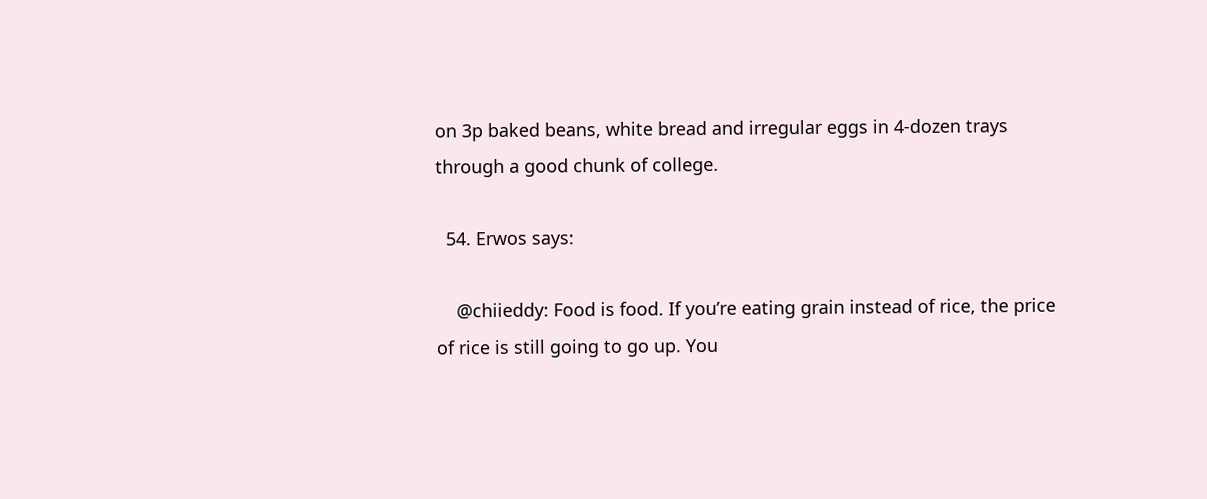on 3p baked beans, white bread and irregular eggs in 4-dozen trays through a good chunk of college.

  54. Erwos says:

    @chiieddy: Food is food. If you’re eating grain instead of rice, the price of rice is still going to go up. You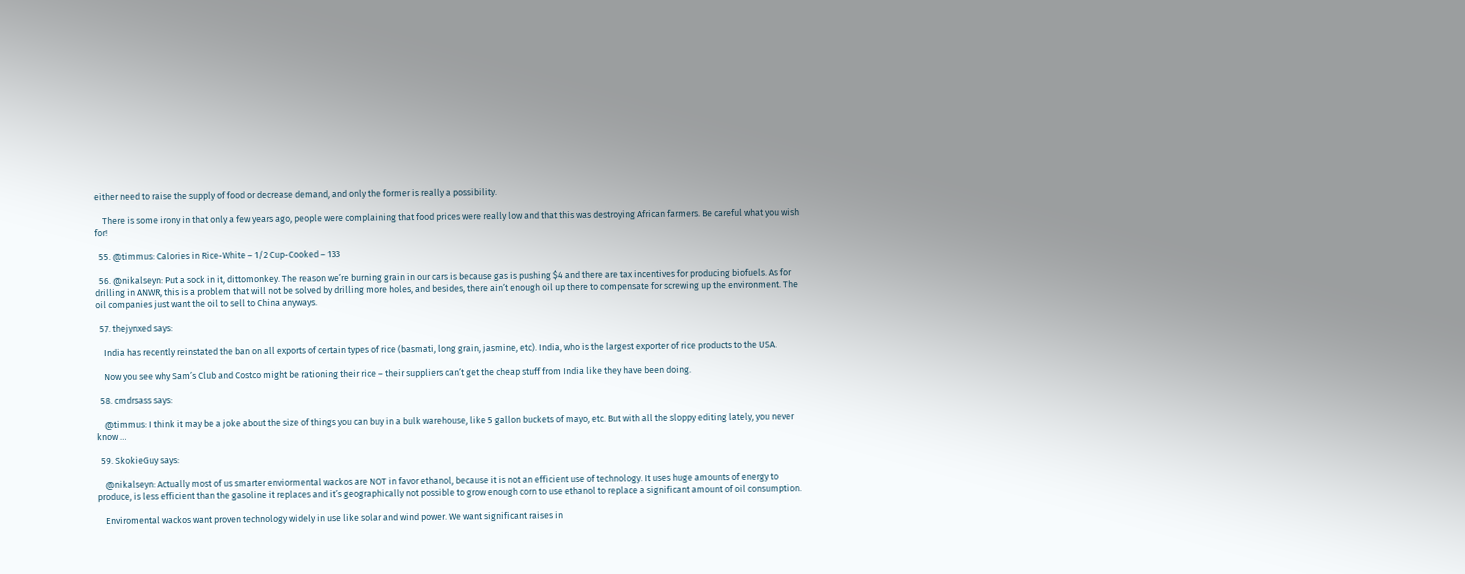either need to raise the supply of food or decrease demand, and only the former is really a possibility.

    There is some irony in that only a few years ago, people were complaining that food prices were really low and that this was destroying African farmers. Be careful what you wish for!

  55. @timmus: Calories in Rice-White – 1/2 Cup-Cooked – 133

  56. @nikalseyn: Put a sock in it, dittomonkey. The reason we’re burning grain in our cars is because gas is pushing $4 and there are tax incentives for producing biofuels. As for drilling in ANWR, this is a problem that will not be solved by drilling more holes, and besides, there ain’t enough oil up there to compensate for screwing up the environment. The oil companies just want the oil to sell to China anyways.

  57. thejynxed says:

    India has recently reinstated the ban on all exports of certain types of rice (basmati, long grain, jasmine, etc). India, who is the largest exporter of rice products to the USA.

    Now you see why Sam’s Club and Costco might be rationing their rice – their suppliers can’t get the cheap stuff from India like they have been doing.

  58. cmdrsass says:

    @timmus: I think it may be a joke about the size of things you can buy in a bulk warehouse, like 5 gallon buckets of mayo, etc. But with all the sloppy editing lately, you never know …

  59. SkokieGuy says:

    @nikalseyn: Actually most of us smarter enviormental wackos are NOT in favor ethanol, because it is not an efficient use of technology. It uses huge amounts of energy to produce, is less efficient than the gasoline it replaces and it’s geographically not possible to grow enough corn to use ethanol to replace a significant amount of oil consumption.

    Enviromental wackos want proven technology widely in use like solar and wind power. We want significant raises in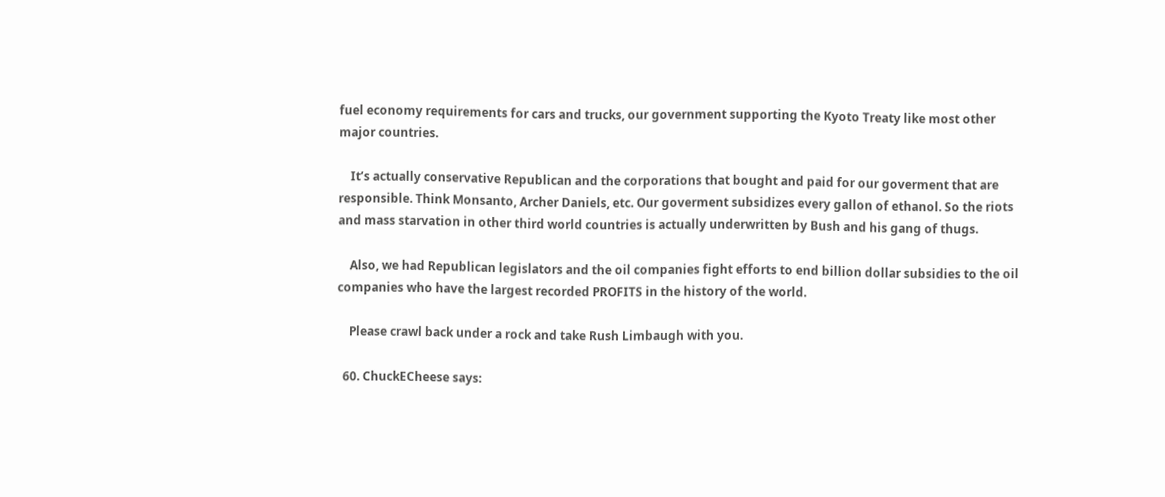fuel economy requirements for cars and trucks, our government supporting the Kyoto Treaty like most other major countries.

    It’s actually conservative Republican and the corporations that bought and paid for our goverment that are responsible. Think Monsanto, Archer Daniels, etc. Our goverment subsidizes every gallon of ethanol. So the riots and mass starvation in other third world countries is actually underwritten by Bush and his gang of thugs.

    Also, we had Republican legislators and the oil companies fight efforts to end billion dollar subsidies to the oil companies who have the largest recorded PROFITS in the history of the world.

    Please crawl back under a rock and take Rush Limbaugh with you.

  60. ChuckECheese says: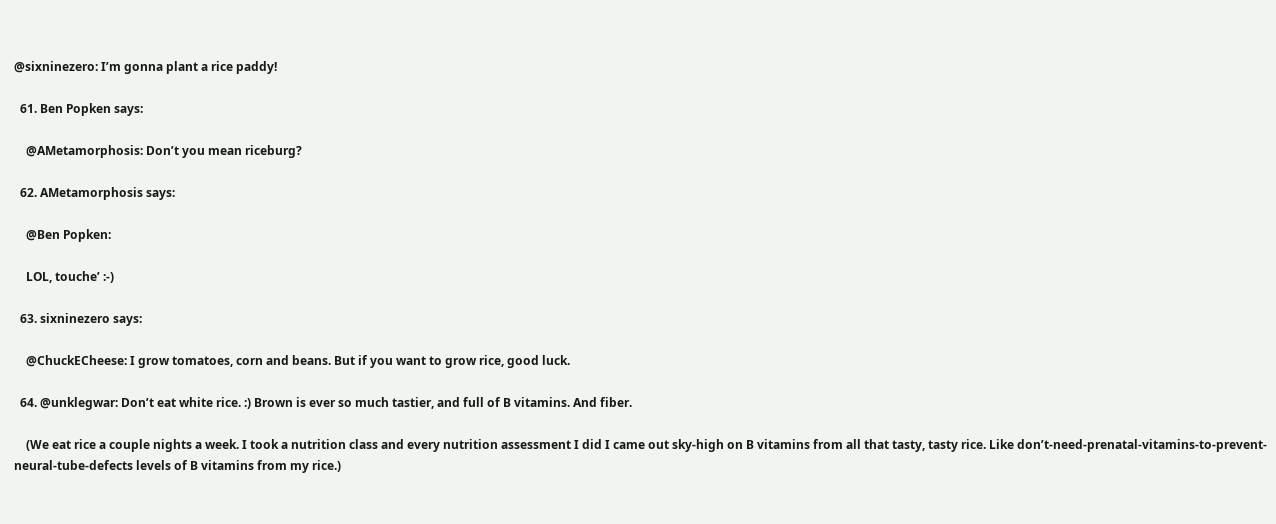@sixninezero: I’m gonna plant a rice paddy!

  61. Ben Popken says:

    @AMetamorphosis: Don’t you mean riceburg?

  62. AMetamorphosis says:

    @Ben Popken:

    LOL, touche’ :-)

  63. sixninezero says:

    @ChuckECheese: I grow tomatoes, corn and beans. But if you want to grow rice, good luck.

  64. @unklegwar: Don’t eat white rice. :) Brown is ever so much tastier, and full of B vitamins. And fiber.

    (We eat rice a couple nights a week. I took a nutrition class and every nutrition assessment I did I came out sky-high on B vitamins from all that tasty, tasty rice. Like don’t-need-prenatal-vitamins-to-prevent-neural-tube-defects levels of B vitamins from my rice.)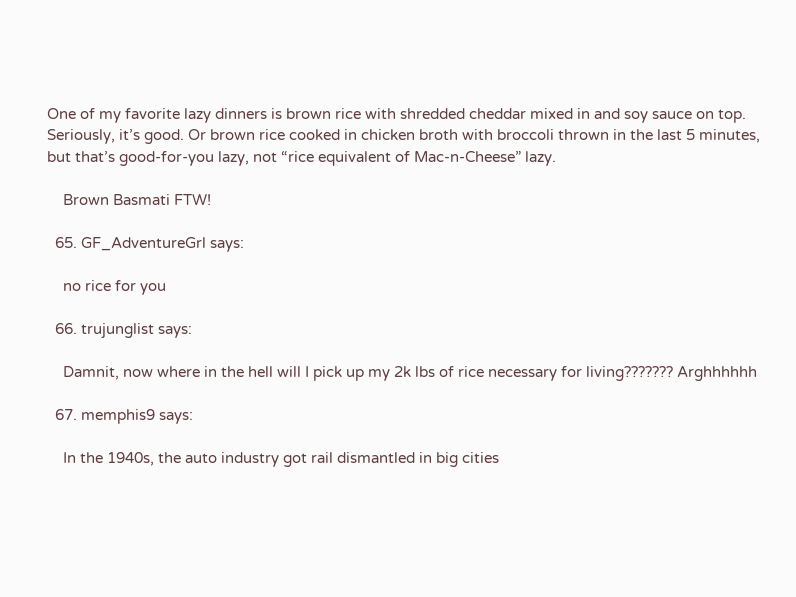One of my favorite lazy dinners is brown rice with shredded cheddar mixed in and soy sauce on top. Seriously, it’s good. Or brown rice cooked in chicken broth with broccoli thrown in the last 5 minutes, but that’s good-for-you lazy, not “rice equivalent of Mac-n-Cheese” lazy.

    Brown Basmati FTW!

  65. GF_AdventureGrl says:

    no rice for you

  66. trujunglist says:

    Damnit, now where in the hell will I pick up my 2k lbs of rice necessary for living??????? Arghhhhhh

  67. memphis9 says:

    In the 1940s, the auto industry got rail dismantled in big cities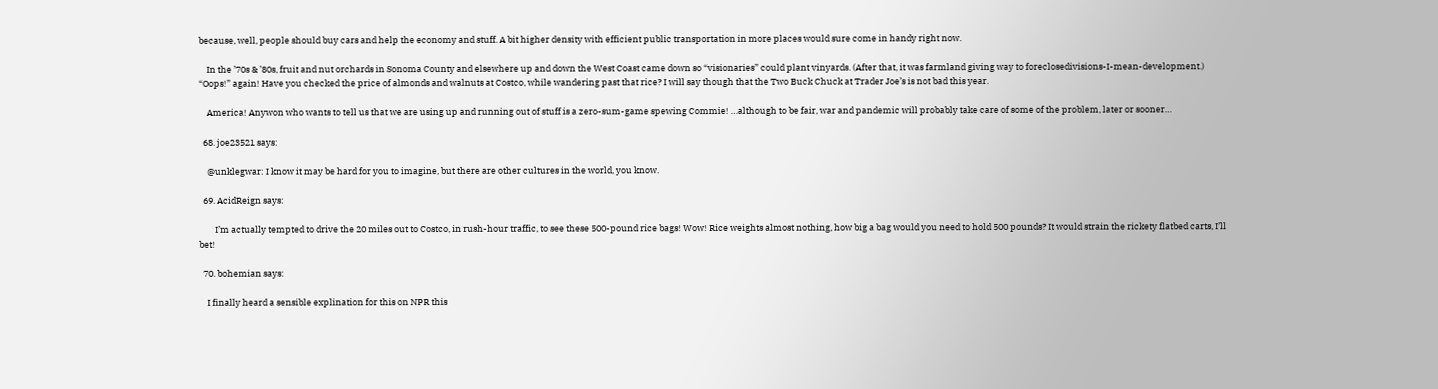because, well, people should buy cars and help the economy and stuff. A bit higher density with efficient public transportation in more places would sure come in handy right now.

    In the ’70s & ’80s, fruit and nut orchards in Sonoma County and elsewhere up and down the West Coast came down so “visionaries” could plant vinyards. (After that, it was farmland giving way to foreclosedivisions-I-mean-development.) “Oops!” again! Have you checked the price of almonds and walnuts at Costco, while wandering past that rice? I will say though that the Two Buck Chuck at Trader Joe’s is not bad this year.

    America! Anywon who wants to tell us that we are using up and running out of stuff is a zero-sum-game spewing Commie! …although to be fair, war and pandemic will probably take care of some of the problem, later or sooner…

  68. joe23521 says:

    @unklegwar: I know it may be hard for you to imagine, but there are other cultures in the world, you know.

  69. AcidReign says:

        I’m actually tempted to drive the 20 miles out to Costco, in rush-hour traffic, to see these 500-pound rice bags! Wow! Rice weights almost nothing, how big a bag would you need to hold 500 pounds? It would strain the rickety flatbed carts, I’ll bet!

  70. bohemian says:

    I finally heard a sensible explination for this on NPR this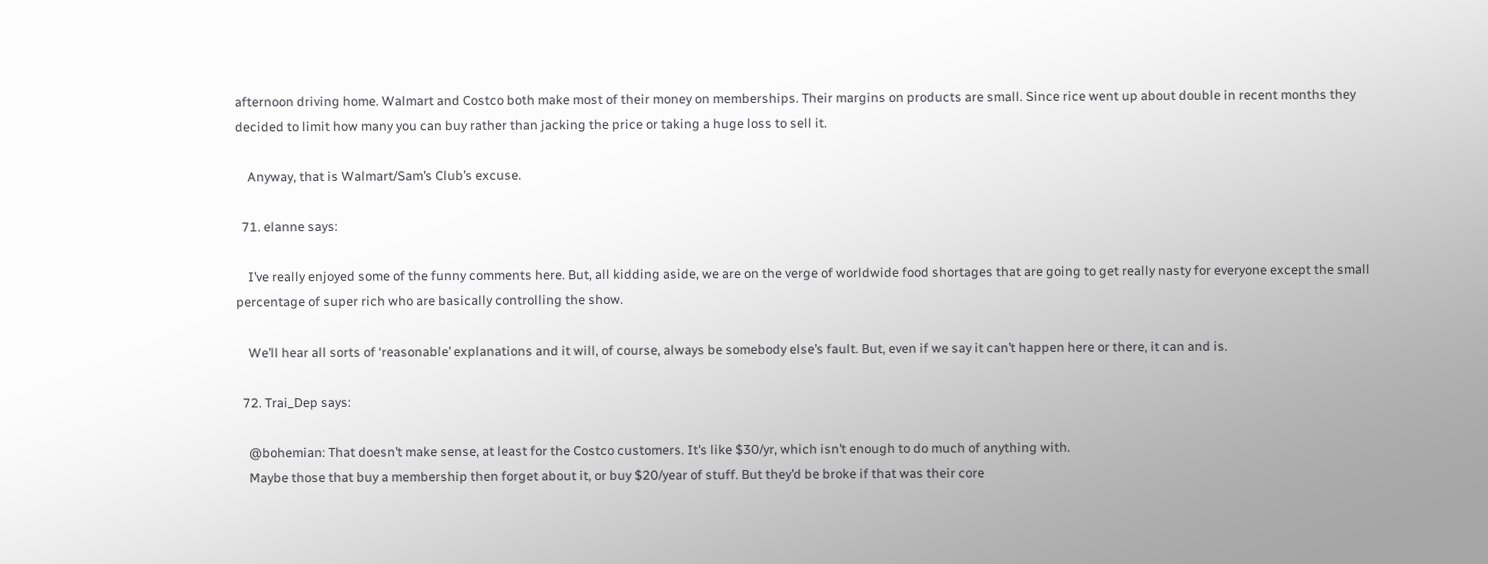afternoon driving home. Walmart and Costco both make most of their money on memberships. Their margins on products are small. Since rice went up about double in recent months they decided to limit how many you can buy rather than jacking the price or taking a huge loss to sell it.

    Anyway, that is Walmart/Sam’s Club’s excuse.

  71. elanne says:

    I’ve really enjoyed some of the funny comments here. But, all kidding aside, we are on the verge of worldwide food shortages that are going to get really nasty for everyone except the small percentage of super rich who are basically controlling the show.

    We’ll hear all sorts of ‘reasonable’ explanations and it will, of course, always be somebody else’s fault. But, even if we say it can’t happen here or there, it can and is.

  72. Trai_Dep says:

    @bohemian: That doesn’t make sense, at least for the Costco customers. It’s like $30/yr, which isn’t enough to do much of anything with.
    Maybe those that buy a membership then forget about it, or buy $20/year of stuff. But they’d be broke if that was their core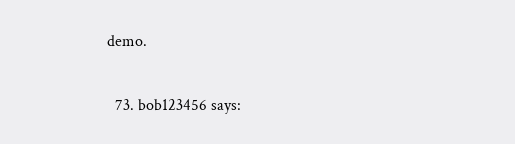demo.

  73. bob123456 says: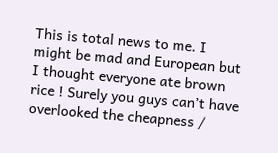This is total news to me. I might be mad and European but I thought everyone ate brown rice ! Surely you guys can’t have overlooked the cheapness /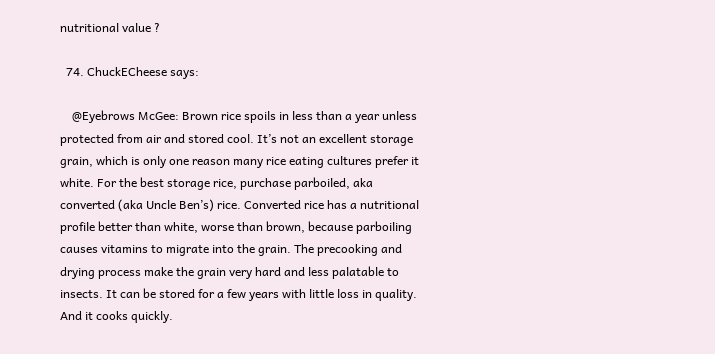nutritional value ?

  74. ChuckECheese says:

    @Eyebrows McGee: Brown rice spoils in less than a year unless protected from air and stored cool. It’s not an excellent storage grain, which is only one reason many rice eating cultures prefer it white. For the best storage rice, purchase parboiled, aka converted (aka Uncle Ben’s) rice. Converted rice has a nutritional profile better than white, worse than brown, because parboiling causes vitamins to migrate into the grain. The precooking and drying process make the grain very hard and less palatable to insects. It can be stored for a few years with little loss in quality. And it cooks quickly.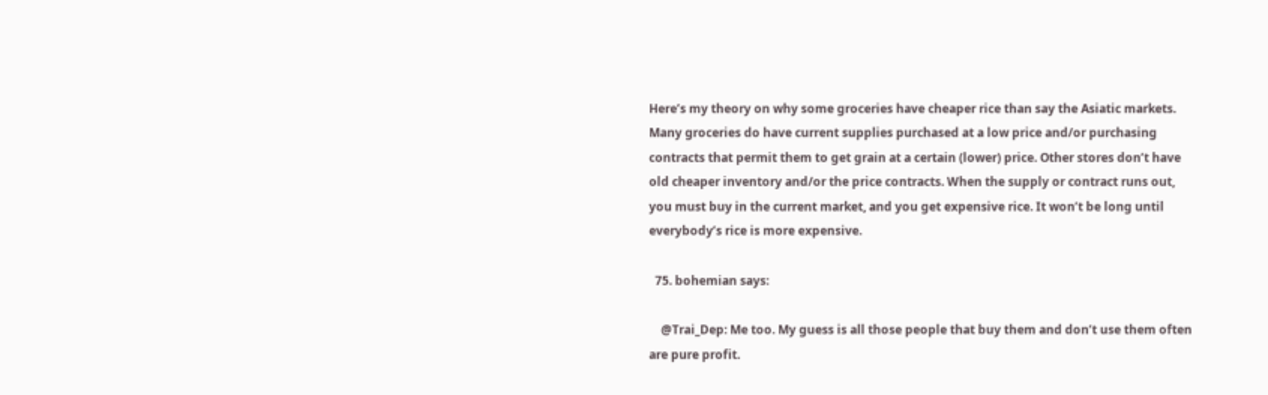Here’s my theory on why some groceries have cheaper rice than say the Asiatic markets. Many groceries do have current supplies purchased at a low price and/or purchasing contracts that permit them to get grain at a certain (lower) price. Other stores don’t have old cheaper inventory and/or the price contracts. When the supply or contract runs out, you must buy in the current market, and you get expensive rice. It won’t be long until everybody’s rice is more expensive.

  75. bohemian says:

    @Trai_Dep: Me too. My guess is all those people that buy them and don’t use them often are pure profit.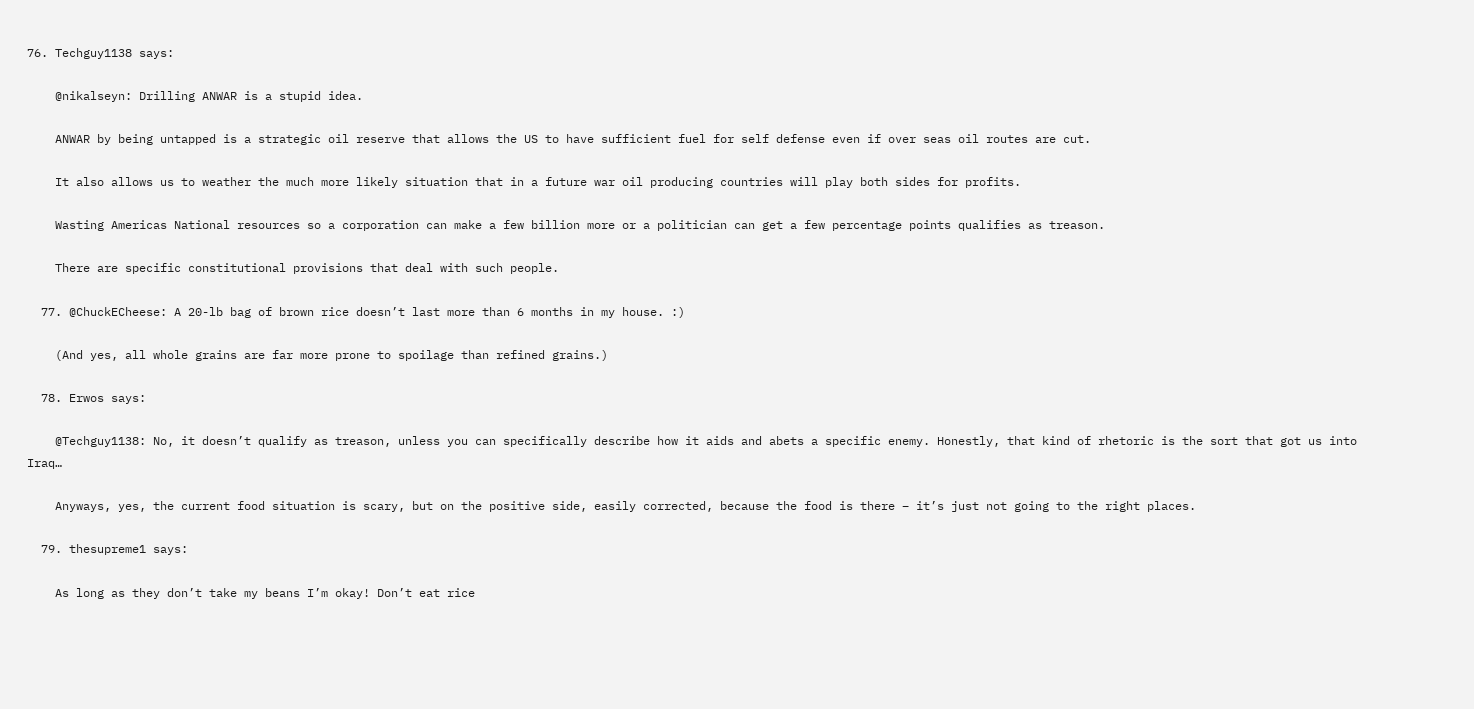76. Techguy1138 says:

    @nikalseyn: Drilling ANWAR is a stupid idea.

    ANWAR by being untapped is a strategic oil reserve that allows the US to have sufficient fuel for self defense even if over seas oil routes are cut.

    It also allows us to weather the much more likely situation that in a future war oil producing countries will play both sides for profits.

    Wasting Americas National resources so a corporation can make a few billion more or a politician can get a few percentage points qualifies as treason.

    There are specific constitutional provisions that deal with such people.

  77. @ChuckECheese: A 20-lb bag of brown rice doesn’t last more than 6 months in my house. :)

    (And yes, all whole grains are far more prone to spoilage than refined grains.)

  78. Erwos says:

    @Techguy1138: No, it doesn’t qualify as treason, unless you can specifically describe how it aids and abets a specific enemy. Honestly, that kind of rhetoric is the sort that got us into Iraq…

    Anyways, yes, the current food situation is scary, but on the positive side, easily corrected, because the food is there – it’s just not going to the right places.

  79. thesupreme1 says:

    As long as they don’t take my beans I’m okay! Don’t eat rice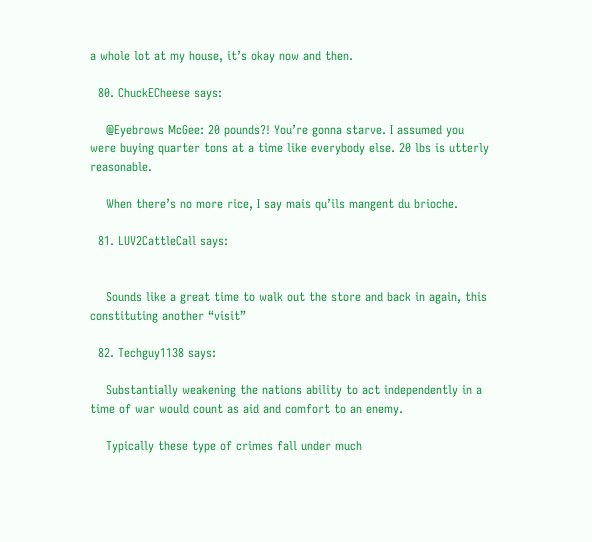a whole lot at my house, it’s okay now and then.

  80. ChuckECheese says:

    @Eyebrows McGee: 20 pounds?! You’re gonna starve. I assumed you were buying quarter tons at a time like everybody else. 20 lbs is utterly reasonable.

    When there’s no more rice, I say mais qu’ils mangent du brioche.

  81. LUV2CattleCall says:


    Sounds like a great time to walk out the store and back in again, this constituting another “visit”

  82. Techguy1138 says:

    Substantially weakening the nations ability to act independently in a time of war would count as aid and comfort to an enemy.

    Typically these type of crimes fall under much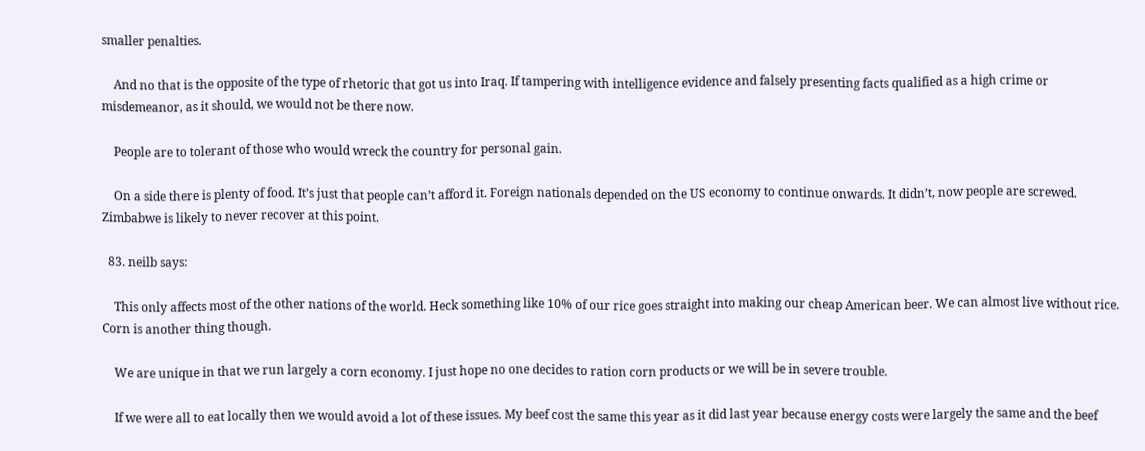smaller penalties.

    And no that is the opposite of the type of rhetoric that got us into Iraq. If tampering with intelligence evidence and falsely presenting facts qualified as a high crime or misdemeanor, as it should, we would not be there now.

    People are to tolerant of those who would wreck the country for personal gain.

    On a side there is plenty of food. It’s just that people can’t afford it. Foreign nationals depended on the US economy to continue onwards. It didn’t, now people are screwed. Zimbabwe is likely to never recover at this point.

  83. neilb says:

    This only affects most of the other nations of the world. Heck something like 10% of our rice goes straight into making our cheap American beer. We can almost live without rice. Corn is another thing though.

    We are unique in that we run largely a corn economy. I just hope no one decides to ration corn products or we will be in severe trouble.

    If we were all to eat locally then we would avoid a lot of these issues. My beef cost the same this year as it did last year because energy costs were largely the same and the beef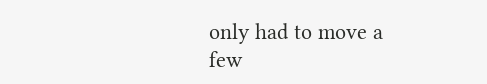only had to move a few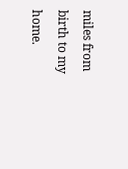miles from birth to my home.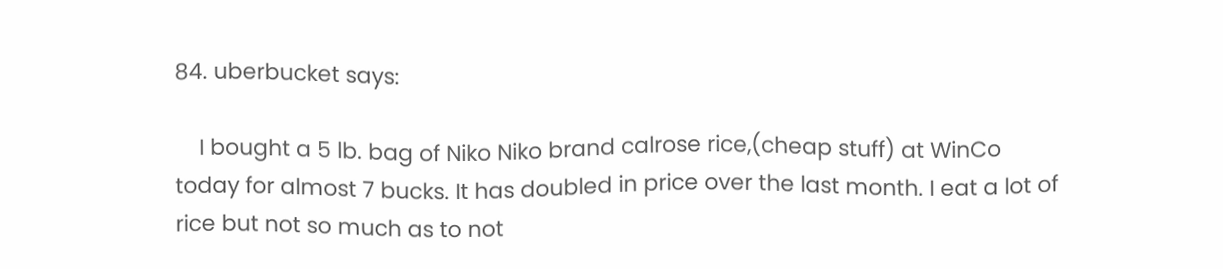84. uberbucket says:

    I bought a 5 lb. bag of Niko Niko brand calrose rice,(cheap stuff) at WinCo today for almost 7 bucks. It has doubled in price over the last month. I eat a lot of rice but not so much as to not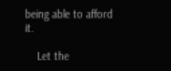being able to afford it.

    Let the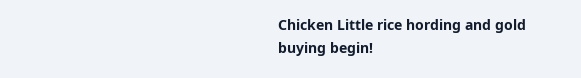Chicken Little rice hording and gold buying begin!